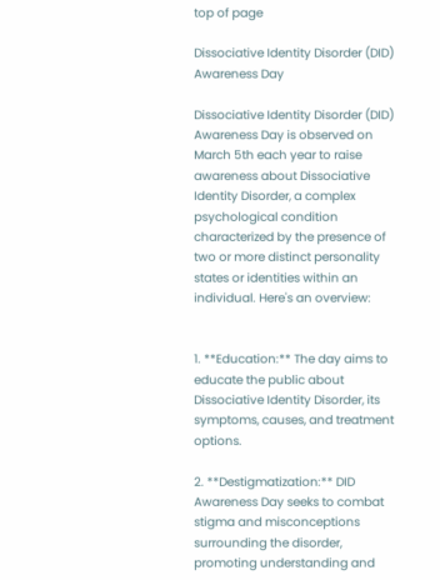top of page

Dissociative Identity Disorder (DID) Awareness Day

Dissociative Identity Disorder (DID) Awareness Day is observed on March 5th each year to raise awareness about Dissociative Identity Disorder, a complex psychological condition characterized by the presence of two or more distinct personality states or identities within an individual. Here's an overview:


1. **Education:** The day aims to educate the public about Dissociative Identity Disorder, its symptoms, causes, and treatment options.

2. **Destigmatization:** DID Awareness Day seeks to combat stigma and misconceptions surrounding the disorder, promoting understanding and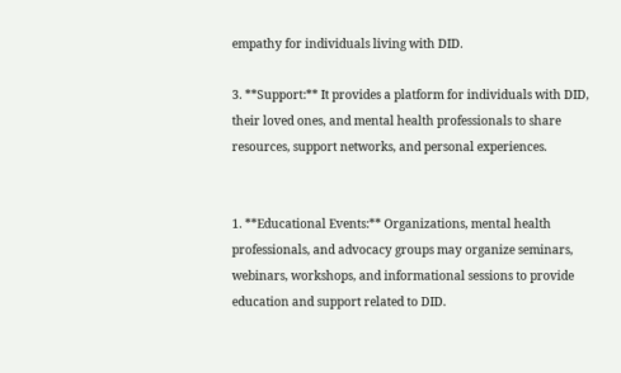empathy for individuals living with DID.

3. **Support:** It provides a platform for individuals with DID, their loved ones, and mental health professionals to share resources, support networks, and personal experiences.


1. **Educational Events:** Organizations, mental health professionals, and advocacy groups may organize seminars, webinars, workshops, and informational sessions to provide education and support related to DID.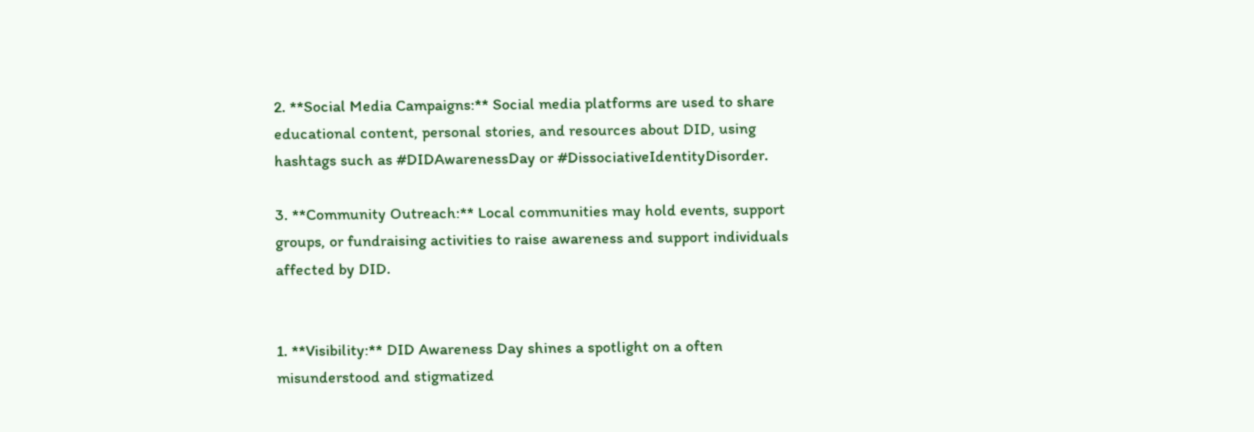2. **Social Media Campaigns:** Social media platforms are used to share educational content, personal stories, and resources about DID, using hashtags such as #DIDAwarenessDay or #DissociativeIdentityDisorder.

3. **Community Outreach:** Local communities may hold events, support groups, or fundraising activities to raise awareness and support individuals affected by DID.


1. **Visibility:** DID Awareness Day shines a spotlight on a often misunderstood and stigmatized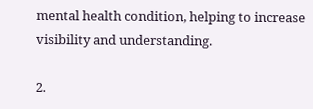mental health condition, helping to increase visibility and understanding.

2.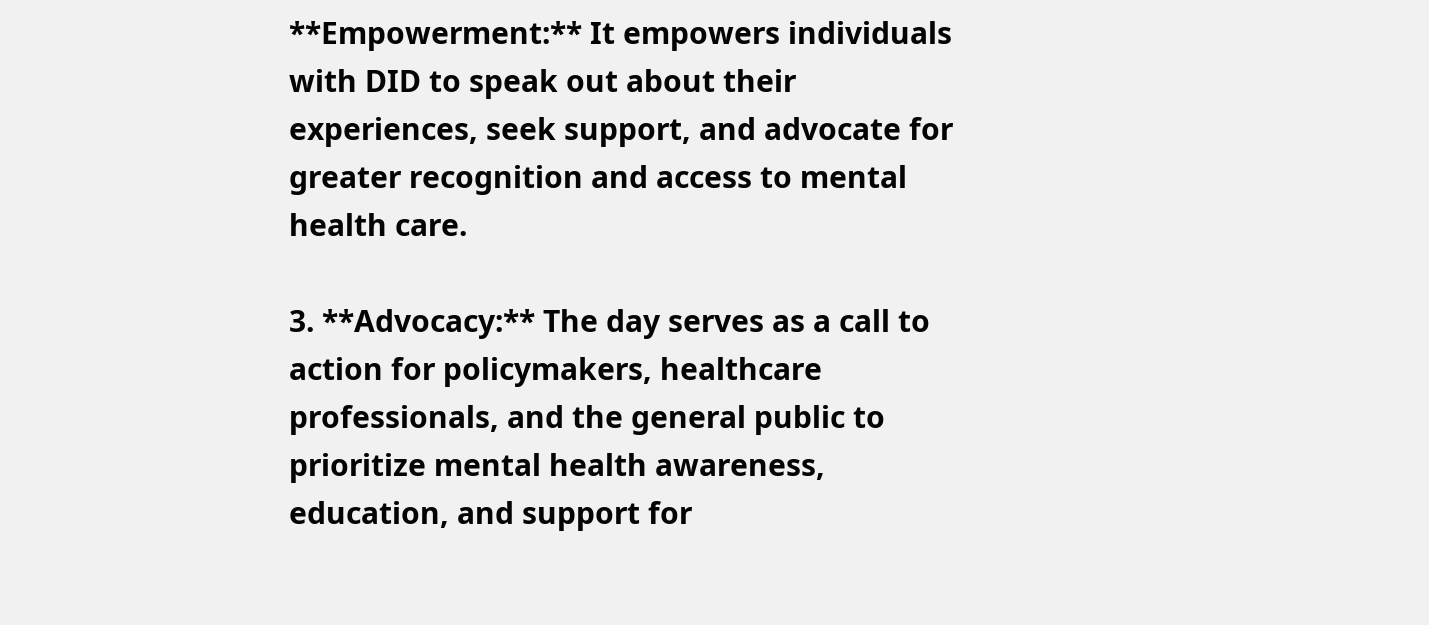**Empowerment:** It empowers individuals with DID to speak out about their experiences, seek support, and advocate for greater recognition and access to mental health care.

3. **Advocacy:** The day serves as a call to action for policymakers, healthcare professionals, and the general public to prioritize mental health awareness, education, and support for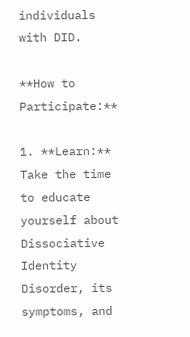individuals with DID.

**How to Participate:**

1. **Learn:** Take the time to educate yourself about Dissociative Identity Disorder, its symptoms, and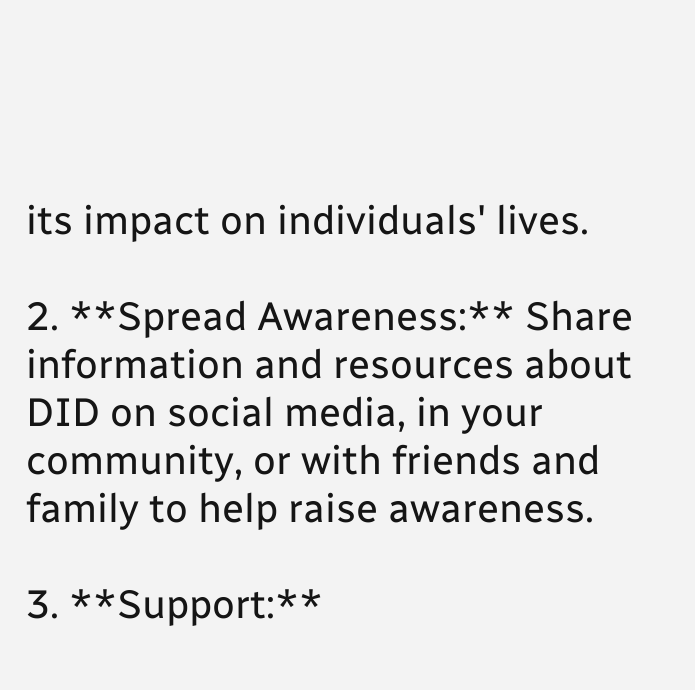its impact on individuals' lives.

2. **Spread Awareness:** Share information and resources about DID on social media, in your community, or with friends and family to help raise awareness.

3. **Support:**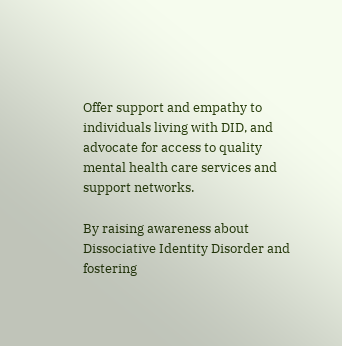Offer support and empathy to individuals living with DID, and advocate for access to quality mental health care services and support networks.

By raising awareness about Dissociative Identity Disorder and fostering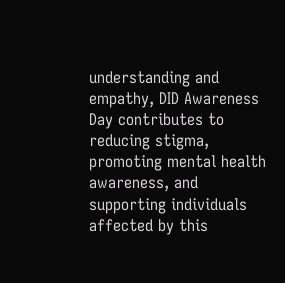understanding and empathy, DID Awareness Day contributes to reducing stigma, promoting mental health awareness, and supporting individuals affected by this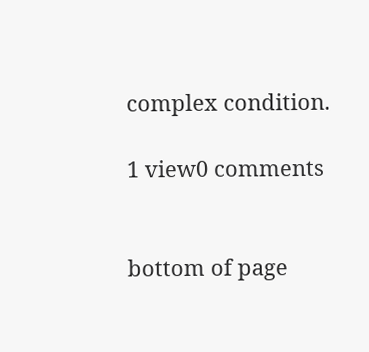complex condition.

1 view0 comments


bottom of page